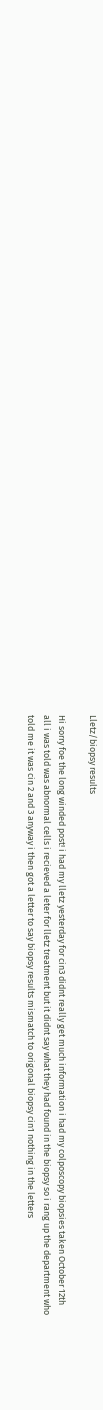Lletz/biopsy results

Hi sorry foe the long winded post! i had my lletz yesterday for cin3 didnt really get much information i had my colposcopy biopsies taken October 12th all i was told was abnormal cells i recieved a leter for lletz treatment but it didnt say what they had found in the biopsy so i rang up the department who told me it was cin 2 and 3 anyway i then got a letter to say biopsy results mismatch to origonal biopsy cin1 nothing in the letters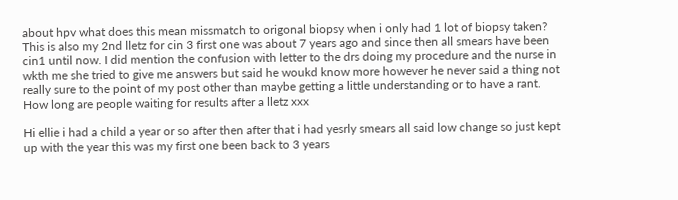about hpv what does this mean missmatch to origonal biopsy when i only had 1 lot of biopsy taken? This is also my 2nd lletz for cin 3 first one was about 7 years ago and since then all smears have been cin1 until now. I did mention the confusion with letter to the drs doing my procedure and the nurse in wkth me she tried to give me answers but said he woukd know more however he never said a thing not really sure to the point of my post other than maybe getting a little understanding or to have a rant. How long are people waiting for results after a lletz xxx

Hi ellie i had a child a year or so after then after that i had yesrly smears all said low change so just kept up with the year this was my first one been back to 3 years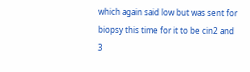which again said low but was sent for biopsy this time for it to be cin2 and 3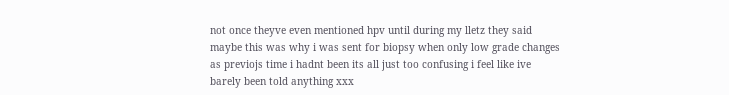not once theyve even mentioned hpv until during my lletz they said maybe this was why i was sent for biopsy when only low grade changes as previojs time i hadnt been its all just too confusing i feel like ive barely been told anything xxx